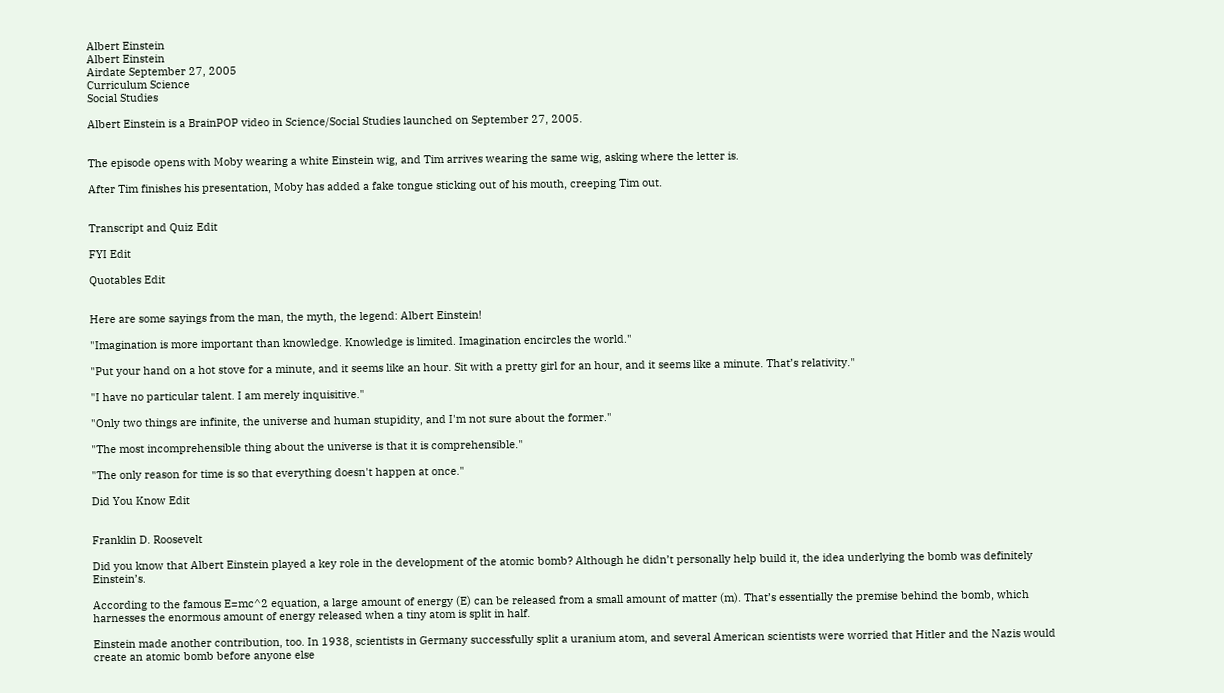Albert Einstein
Albert Einstein
Airdate September 27, 2005
Curriculum Science
Social Studies

Albert Einstein is a BrainPOP video in Science/Social Studies launched on September 27, 2005.


The episode opens with Moby wearing a white Einstein wig, and Tim arrives wearing the same wig, asking where the letter is.

After Tim finishes his presentation, Moby has added a fake tongue sticking out of his mouth, creeping Tim out.


Transcript and Quiz Edit

FYI Edit

Quotables Edit


Here are some sayings from the man, the myth, the legend: Albert Einstein!

"Imagination is more important than knowledge. Knowledge is limited. Imagination encircles the world."

"Put your hand on a hot stove for a minute, and it seems like an hour. Sit with a pretty girl for an hour, and it seems like a minute. That’s relativity."

"I have no particular talent. I am merely inquisitive."

"Only two things are infinite, the universe and human stupidity, and I'm not sure about the former."

"The most incomprehensible thing about the universe is that it is comprehensible."

"The only reason for time is so that everything doesn't happen at once."

Did You Know Edit


Franklin D. Roosevelt

Did you know that Albert Einstein played a key role in the development of the atomic bomb? Although he didn’t personally help build it, the idea underlying the bomb was definitely Einstein’s.

According to the famous E=mc^2 equation, a large amount of energy (E) can be released from a small amount of matter (m). That’s essentially the premise behind the bomb, which harnesses the enormous amount of energy released when a tiny atom is split in half.

Einstein made another contribution, too. In 1938, scientists in Germany successfully split a uranium atom, and several American scientists were worried that Hitler and the Nazis would create an atomic bomb before anyone else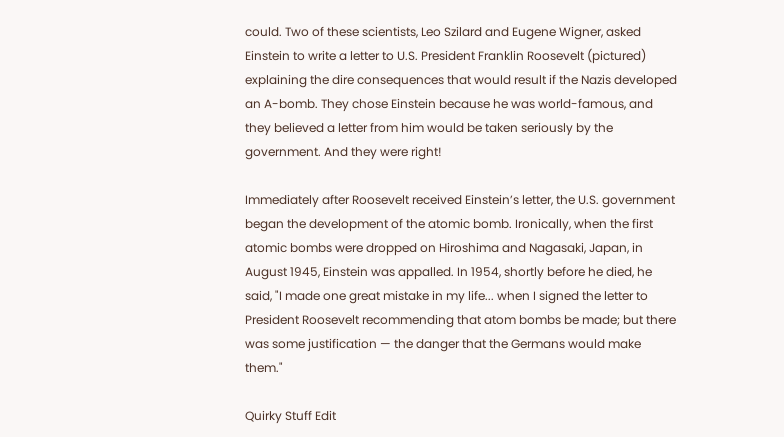could. Two of these scientists, Leo Szilard and Eugene Wigner, asked Einstein to write a letter to U.S. President Franklin Roosevelt (pictured) explaining the dire consequences that would result if the Nazis developed an A-bomb. They chose Einstein because he was world-famous, and they believed a letter from him would be taken seriously by the government. And they were right!

Immediately after Roosevelt received Einstein’s letter, the U.S. government began the development of the atomic bomb. Ironically, when the first atomic bombs were dropped on Hiroshima and Nagasaki, Japan, in August 1945, Einstein was appalled. In 1954, shortly before he died, he said, "I made one great mistake in my life... when I signed the letter to President Roosevelt recommending that atom bombs be made; but there was some justification — the danger that the Germans would make them."

Quirky Stuff Edit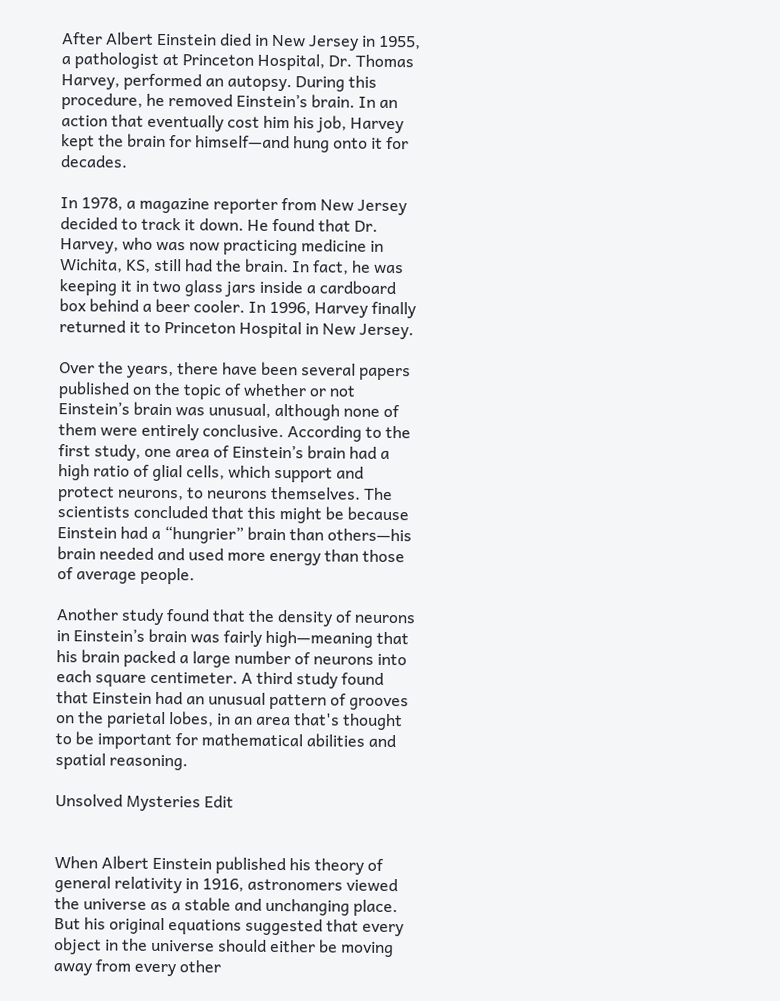After Albert Einstein died in New Jersey in 1955, a pathologist at Princeton Hospital, Dr. Thomas Harvey, performed an autopsy. During this procedure, he removed Einstein’s brain. In an action that eventually cost him his job, Harvey kept the brain for himself—and hung onto it for decades.

In 1978, a magazine reporter from New Jersey decided to track it down. He found that Dr. Harvey, who was now practicing medicine in Wichita, KS, still had the brain. In fact, he was keeping it in two glass jars inside a cardboard box behind a beer cooler. In 1996, Harvey finally returned it to Princeton Hospital in New Jersey.

Over the years, there have been several papers published on the topic of whether or not Einstein’s brain was unusual, although none of them were entirely conclusive. According to the first study, one area of Einstein’s brain had a high ratio of glial cells, which support and protect neurons, to neurons themselves. The scientists concluded that this might be because Einstein had a “hungrier” brain than others—his brain needed and used more energy than those of average people.

Another study found that the density of neurons in Einstein’s brain was fairly high—meaning that his brain packed a large number of neurons into each square centimeter. A third study found that Einstein had an unusual pattern of grooves on the parietal lobes, in an area that's thought to be important for mathematical abilities and spatial reasoning.

Unsolved Mysteries Edit


When Albert Einstein published his theory of general relativity in 1916, astronomers viewed the universe as a stable and unchanging place. But his original equations suggested that every object in the universe should either be moving away from every other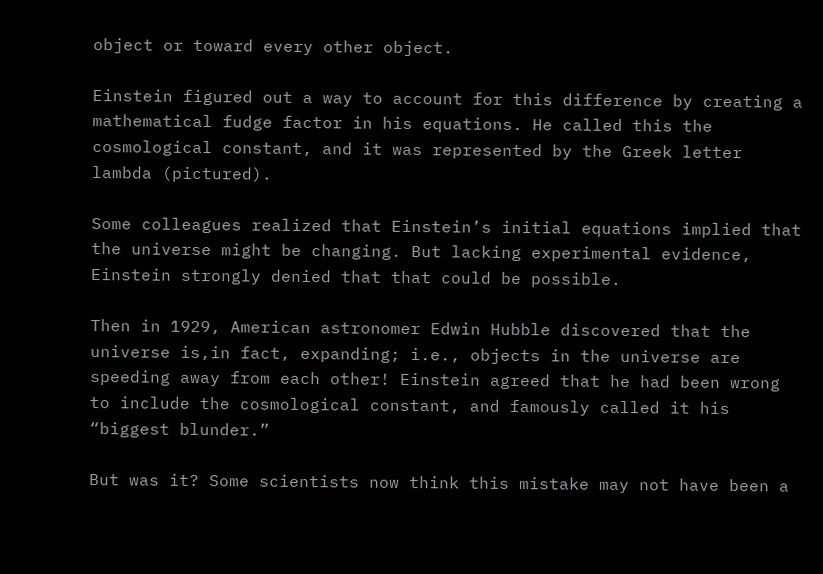object or toward every other object.

Einstein figured out a way to account for this difference by creating a mathematical fudge factor in his equations. He called this the cosmological constant, and it was represented by the Greek letter lambda (pictured).

Some colleagues realized that Einstein’s initial equations implied that the universe might be changing. But lacking experimental evidence, Einstein strongly denied that that could be possible.

Then in 1929, American astronomer Edwin Hubble discovered that the universe is,in fact, expanding; i.e., objects in the universe are speeding away from each other! Einstein agreed that he had been wrong to include the cosmological constant, and famously called it his “biggest blunder.”

But was it? Some scientists now think this mistake may not have been a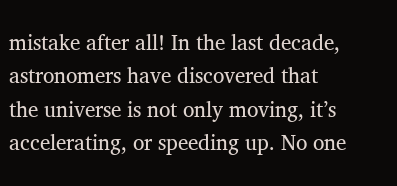mistake after all! In the last decade, astronomers have discovered that the universe is not only moving, it’s accelerating, or speeding up. No one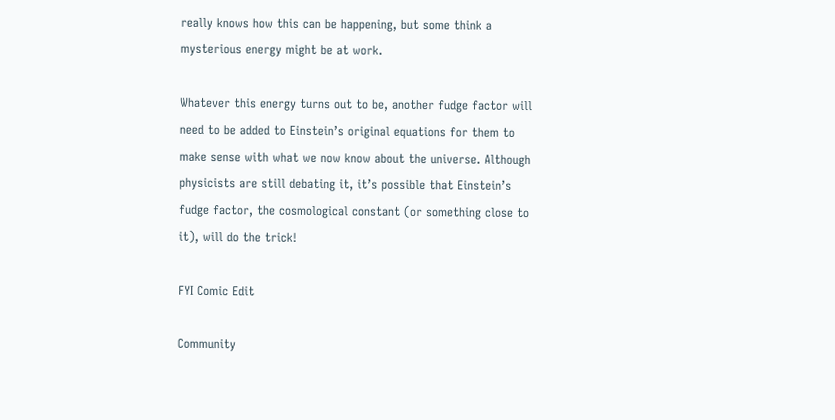really knows how this can be happening, but some think a mysterious energy might be at work.

Whatever this energy turns out to be, another fudge factor will need to be added to Einstein’s original equations for them to make sense with what we now know about the universe. Although physicists are still debating it, it’s possible that Einstein’s fudge factor, the cosmological constant (or something close to it), will do the trick!

FYI Comic Edit

Community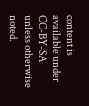content is available under CC-BY-SA unless otherwise noted.